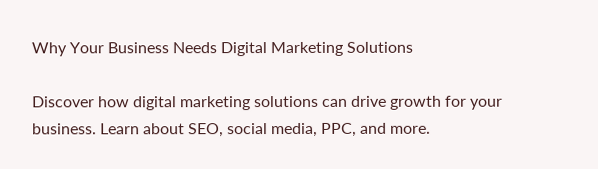Why Your Business Needs Digital Marketing Solutions

Discover how digital marketing solutions can drive growth for your business. Learn about SEO, social media, PPC, and more.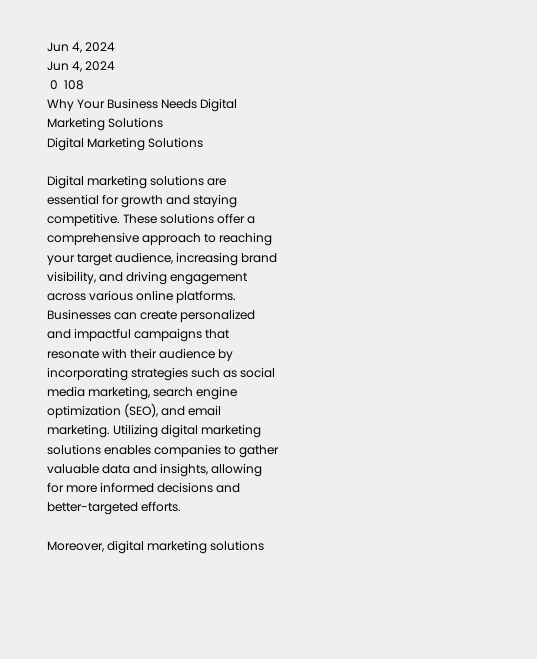Jun 4, 2024
Jun 4, 2024
 0  108
Why Your Business Needs Digital Marketing Solutions
Digital Marketing Solutions

Digital marketing solutions are essential for growth and staying competitive. These solutions offer a comprehensive approach to reaching your target audience, increasing brand visibility, and driving engagement across various online platforms. Businesses can create personalized and impactful campaigns that resonate with their audience by incorporating strategies such as social media marketing, search engine optimization (SEO), and email marketing. Utilizing digital marketing solutions enables companies to gather valuable data and insights, allowing for more informed decisions and better-targeted efforts.

Moreover, digital marketing solutions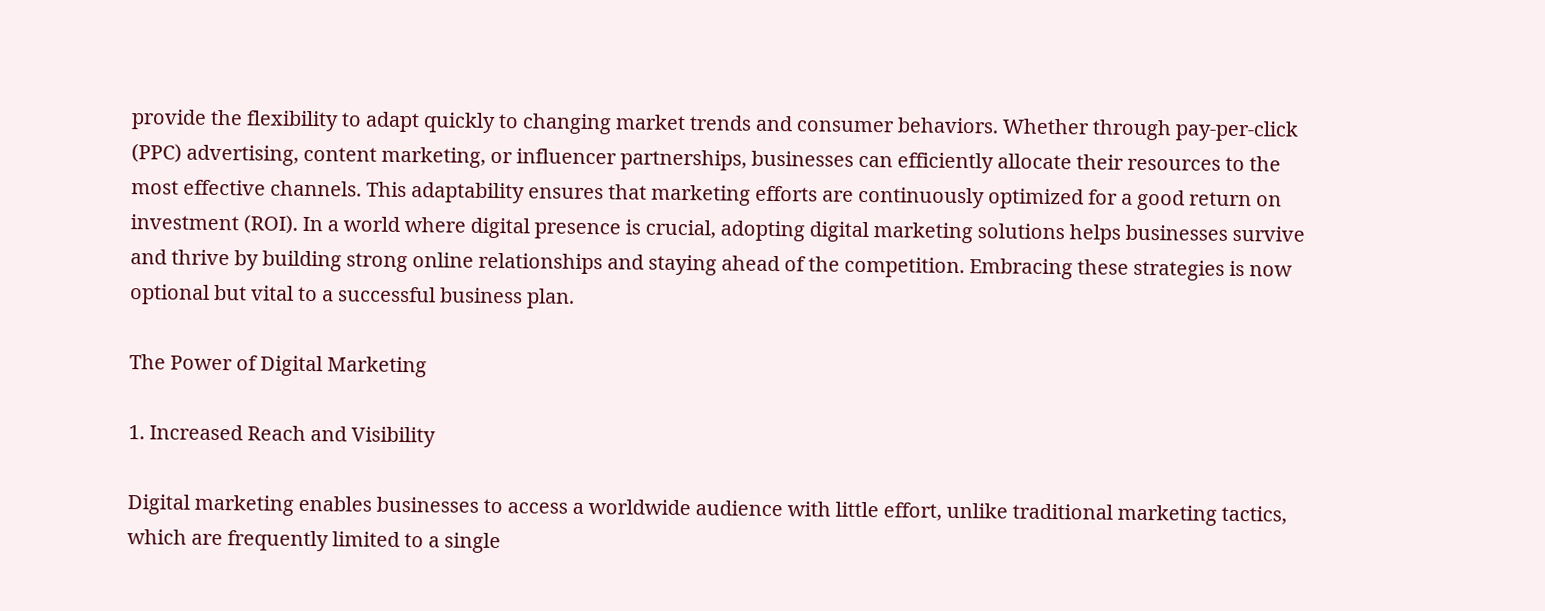provide the flexibility to adapt quickly to changing market trends and consumer behaviors. Whether through pay-per-click (PPC) advertising, content marketing, or influencer partnerships, businesses can efficiently allocate their resources to the most effective channels. This adaptability ensures that marketing efforts are continuously optimized for a good return on investment (ROI). In a world where digital presence is crucial, adopting digital marketing solutions helps businesses survive and thrive by building strong online relationships and staying ahead of the competition. Embracing these strategies is now optional but vital to a successful business plan.

The Power of Digital Marketing

1. Increased Reach and Visibility

Digital marketing enables businesses to access a worldwide audience with little effort, unlike traditional marketing tactics, which are frequently limited to a single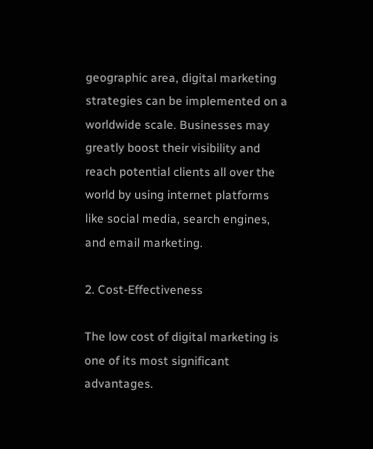geographic area, digital marketing strategies can be implemented on a worldwide scale. Businesses may greatly boost their visibility and reach potential clients all over the world by using internet platforms like social media, search engines, and email marketing.

2. Cost-Effectiveness

The low cost of digital marketing is one of its most significant advantages.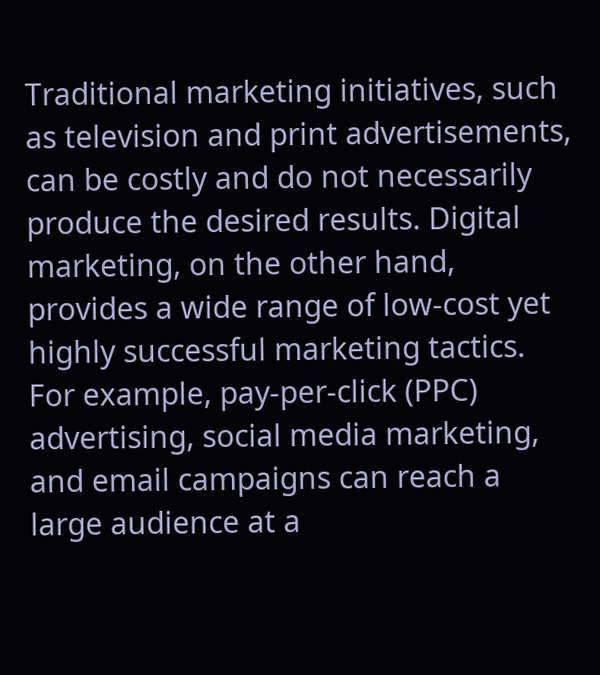Traditional marketing initiatives, such as television and print advertisements, can be costly and do not necessarily produce the desired results. Digital marketing, on the other hand, provides a wide range of low-cost yet highly successful marketing tactics. For example, pay-per-click (PPC) advertising, social media marketing, and email campaigns can reach a large audience at a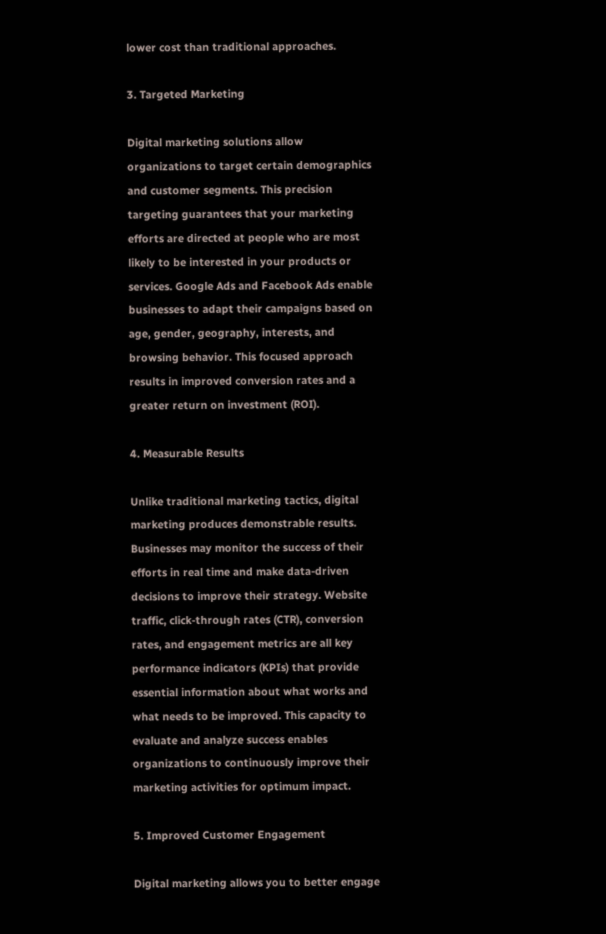lower cost than traditional approaches.

3. Targeted Marketing

Digital marketing solutions allow organizations to target certain demographics and customer segments. This precision targeting guarantees that your marketing efforts are directed at people who are most likely to be interested in your products or services. Google Ads and Facebook Ads enable businesses to adapt their campaigns based on age, gender, geography, interests, and browsing behavior. This focused approach results in improved conversion rates and a greater return on investment (ROI).

4. Measurable Results

Unlike traditional marketing tactics, digital marketing produces demonstrable results. Businesses may monitor the success of their efforts in real time and make data-driven decisions to improve their strategy. Website traffic, click-through rates (CTR), conversion rates, and engagement metrics are all key performance indicators (KPIs) that provide essential information about what works and what needs to be improved. This capacity to evaluate and analyze success enables organizations to continuously improve their marketing activities for optimum impact.

5. Improved Customer Engagement

Digital marketing allows you to better engage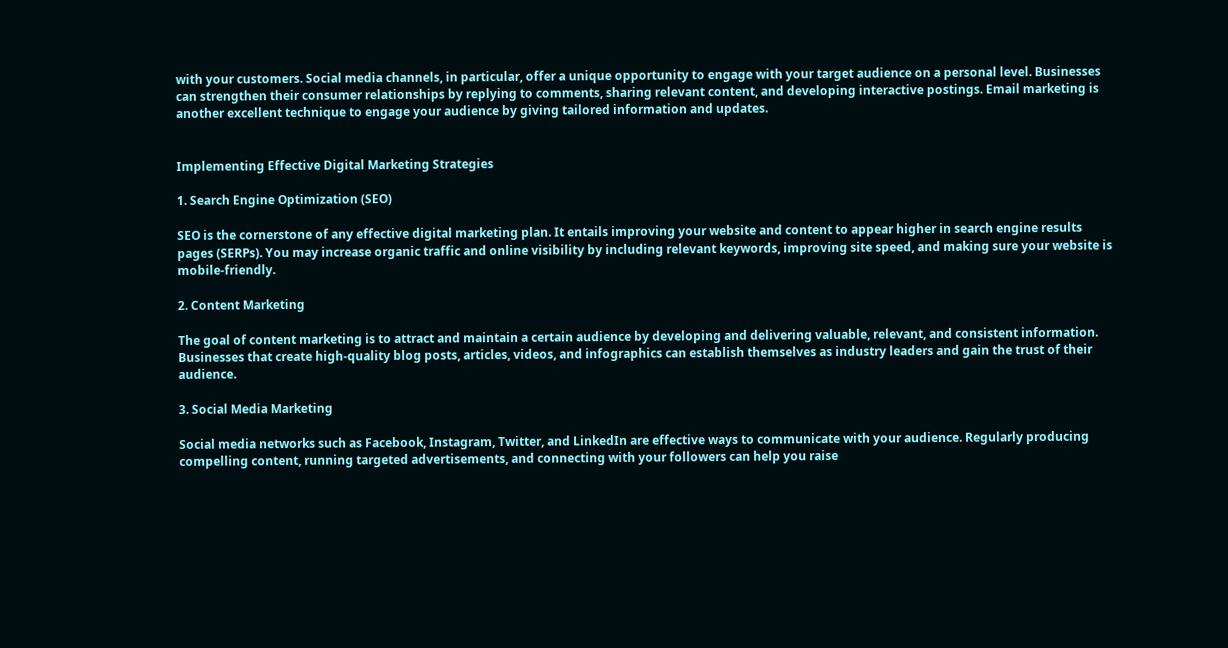with your customers. Social media channels, in particular, offer a unique opportunity to engage with your target audience on a personal level. Businesses can strengthen their consumer relationships by replying to comments, sharing relevant content, and developing interactive postings. Email marketing is another excellent technique to engage your audience by giving tailored information and updates.


Implementing Effective Digital Marketing Strategies

1. Search Engine Optimization (SEO)

SEO is the cornerstone of any effective digital marketing plan. It entails improving your website and content to appear higher in search engine results pages (SERPs). You may increase organic traffic and online visibility by including relevant keywords, improving site speed, and making sure your website is mobile-friendly.

2. Content Marketing

The goal of content marketing is to attract and maintain a certain audience by developing and delivering valuable, relevant, and consistent information. Businesses that create high-quality blog posts, articles, videos, and infographics can establish themselves as industry leaders and gain the trust of their audience.

3. Social Media Marketing

Social media networks such as Facebook, Instagram, Twitter, and LinkedIn are effective ways to communicate with your audience. Regularly producing compelling content, running targeted advertisements, and connecting with your followers can help you raise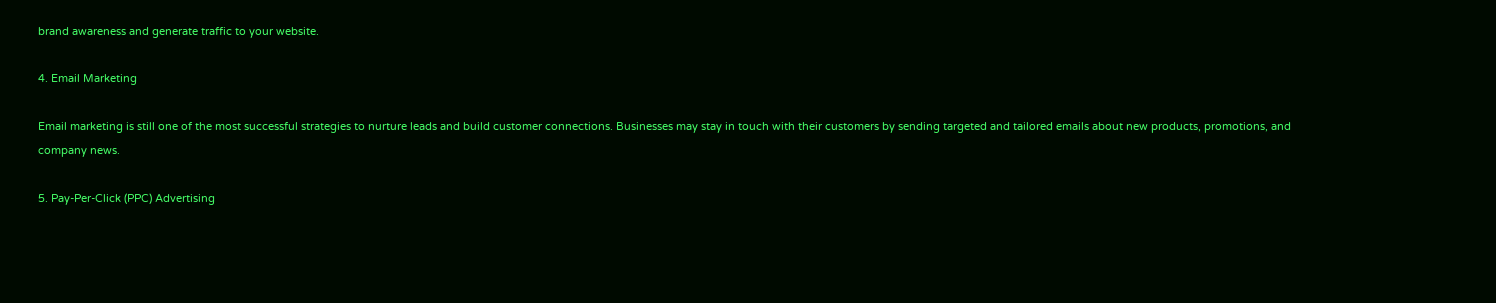brand awareness and generate traffic to your website.

4. Email Marketing

Email marketing is still one of the most successful strategies to nurture leads and build customer connections. Businesses may stay in touch with their customers by sending targeted and tailored emails about new products, promotions, and company news.

5. Pay-Per-Click (PPC) Advertising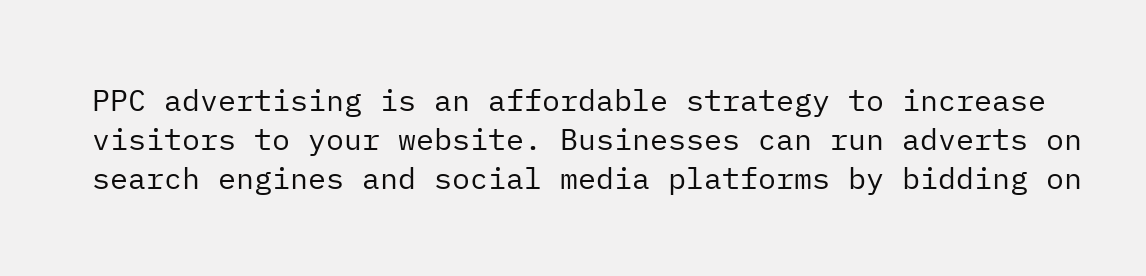PPC advertising is an affordable strategy to increase visitors to your website. Businesses can run adverts on search engines and social media platforms by bidding on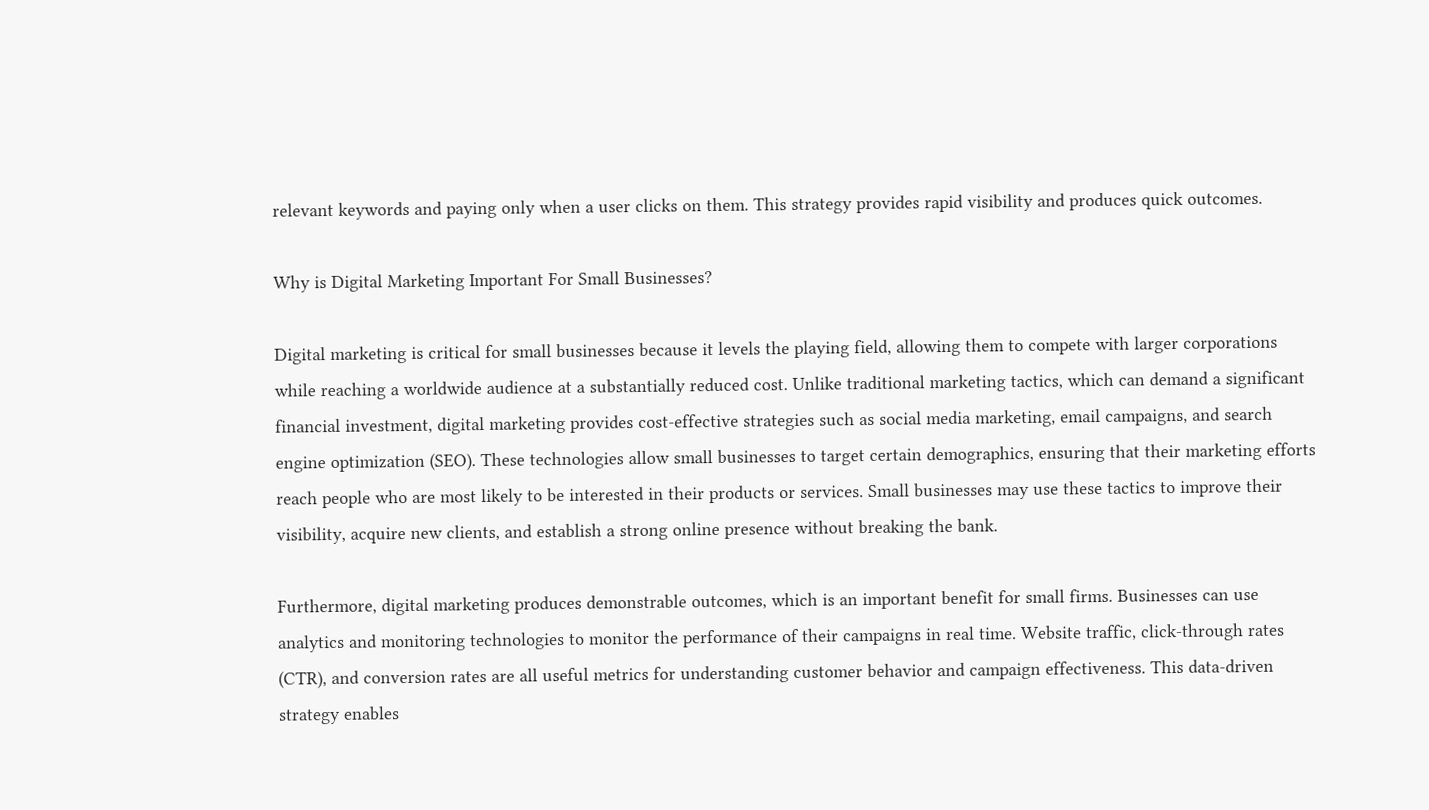relevant keywords and paying only when a user clicks on them. This strategy provides rapid visibility and produces quick outcomes.

Why is Digital Marketing Important For Small Businesses?

Digital marketing is critical for small businesses because it levels the playing field, allowing them to compete with larger corporations while reaching a worldwide audience at a substantially reduced cost. Unlike traditional marketing tactics, which can demand a significant financial investment, digital marketing provides cost-effective strategies such as social media marketing, email campaigns, and search engine optimization (SEO). These technologies allow small businesses to target certain demographics, ensuring that their marketing efforts reach people who are most likely to be interested in their products or services. Small businesses may use these tactics to improve their visibility, acquire new clients, and establish a strong online presence without breaking the bank.

Furthermore, digital marketing produces demonstrable outcomes, which is an important benefit for small firms. Businesses can use analytics and monitoring technologies to monitor the performance of their campaigns in real time. Website traffic, click-through rates (CTR), and conversion rates are all useful metrics for understanding customer behavior and campaign effectiveness. This data-driven strategy enables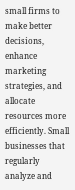small firms to make better decisions, enhance marketing strategies, and allocate resources more efficiently. Small businesses that regularly analyze and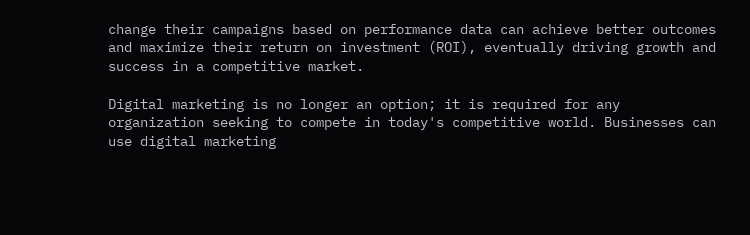change their campaigns based on performance data can achieve better outcomes and maximize their return on investment (ROI), eventually driving growth and success in a competitive market.

Digital marketing is no longer an option; it is required for any organization seeking to compete in today's competitive world. Businesses can use digital marketing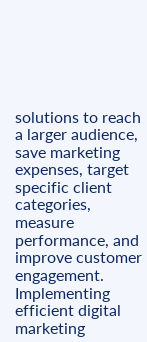solutions to reach a larger audience, save marketing expenses, target specific client categories, measure performance, and improve customer engagement. Implementing efficient digital marketing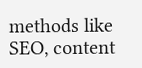methods like SEO, content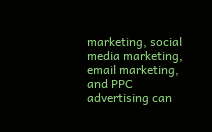marketing, social media marketing, email marketing, and PPC advertising can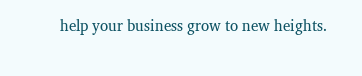help your business grow to new heights.